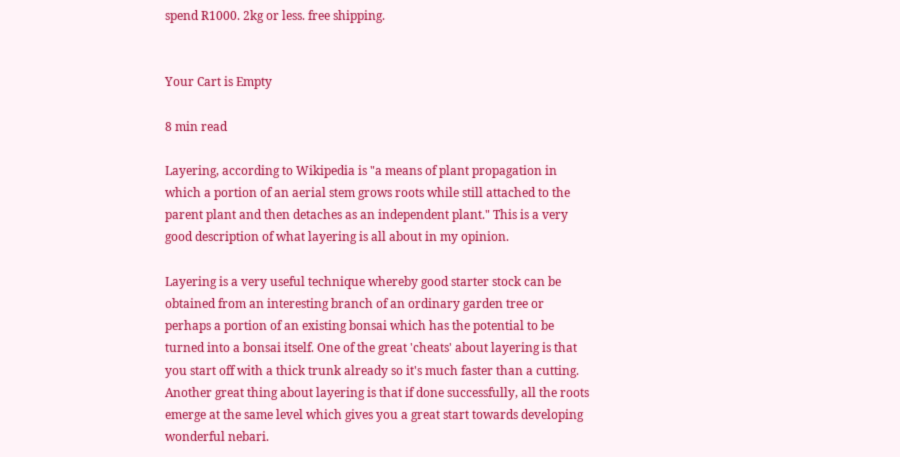spend R1000. 2kg or less. free shipping.


Your Cart is Empty

8 min read

Layering, according to Wikipedia is "a means of plant propagation in which a portion of an aerial stem grows roots while still attached to the parent plant and then detaches as an independent plant." This is a very good description of what layering is all about in my opinion.

Layering is a very useful technique whereby good starter stock can be obtained from an interesting branch of an ordinary garden tree or perhaps a portion of an existing bonsai which has the potential to be turned into a bonsai itself. One of the great 'cheats' about layering is that you start off with a thick trunk already so it's much faster than a cutting. Another great thing about layering is that if done successfully, all the roots emerge at the same level which gives you a great start towards developing wonderful nebari.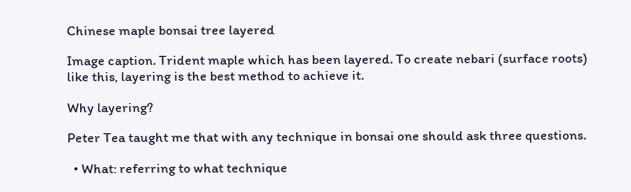Chinese maple bonsai tree layered

Image caption. Trident maple which has been layered. To create nebari (surface roots) like this, layering is the best method to achieve it.

Why layering?

Peter Tea taught me that with any technique in bonsai one should ask three questions.

  • What: referring to what technique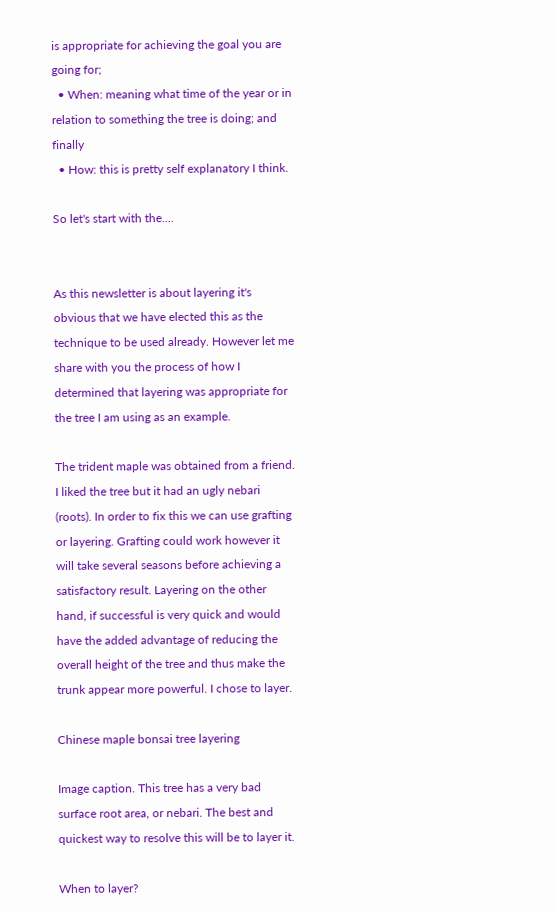is appropriate for achieving the goal you are going for;
  • When: meaning what time of the year or in relation to something the tree is doing; and finally
  • How: this is pretty self explanatory I think.

So let's start with the....


As this newsletter is about layering it's obvious that we have elected this as the technique to be used already. However let me share with you the process of how I determined that layering was appropriate for the tree I am using as an example.

The trident maple was obtained from a friend. I liked the tree but it had an ugly nebari (roots). In order to fix this we can use grafting or layering. Grafting could work however it will take several seasons before achieving a satisfactory result. Layering on the other hand, if successful is very quick and would have the added advantage of reducing the overall height of the tree and thus make the trunk appear more powerful. I chose to layer.

Chinese maple bonsai tree layering

Image caption. This tree has a very bad surface root area, or nebari. The best and quickest way to resolve this will be to layer it.

When to layer?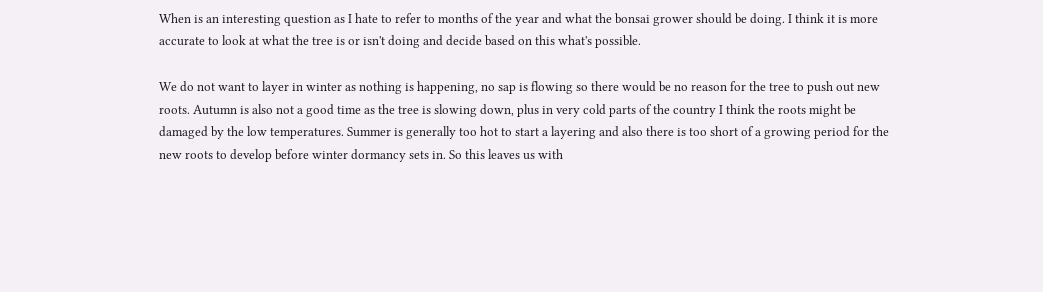When is an interesting question as I hate to refer to months of the year and what the bonsai grower should be doing. I think it is more accurate to look at what the tree is or isn't doing and decide based on this what's possible.

We do not want to layer in winter as nothing is happening, no sap is flowing so there would be no reason for the tree to push out new roots. Autumn is also not a good time as the tree is slowing down, plus in very cold parts of the country I think the roots might be damaged by the low temperatures. Summer is generally too hot to start a layering and also there is too short of a growing period for the new roots to develop before winter dormancy sets in. So this leaves us with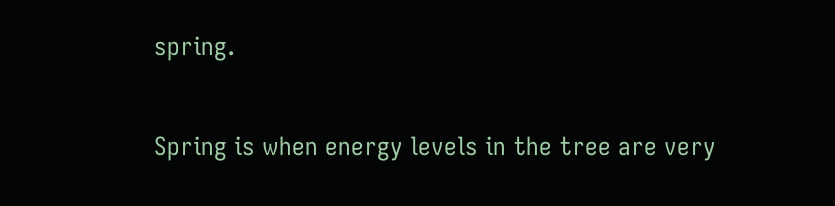spring.

Spring is when energy levels in the tree are very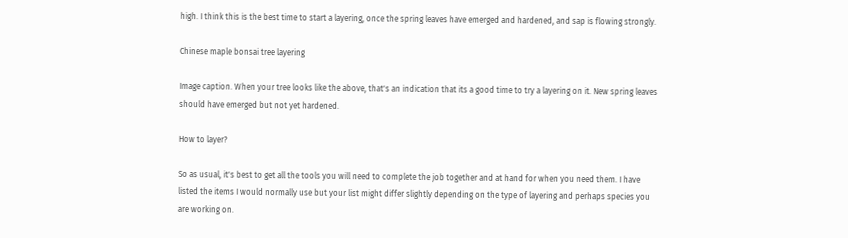high. I think this is the best time to start a layering, once the spring leaves have emerged and hardened, and sap is flowing strongly.

Chinese maple bonsai tree layering

Image caption. When your tree looks like the above, that's an indication that its a good time to try a layering on it. New spring leaves should have emerged but not yet hardened.

How to layer?

So as usual, it's best to get all the tools you will need to complete the job together and at hand for when you need them. I have listed the items I would normally use but your list might differ slightly depending on the type of layering and perhaps species you are working on.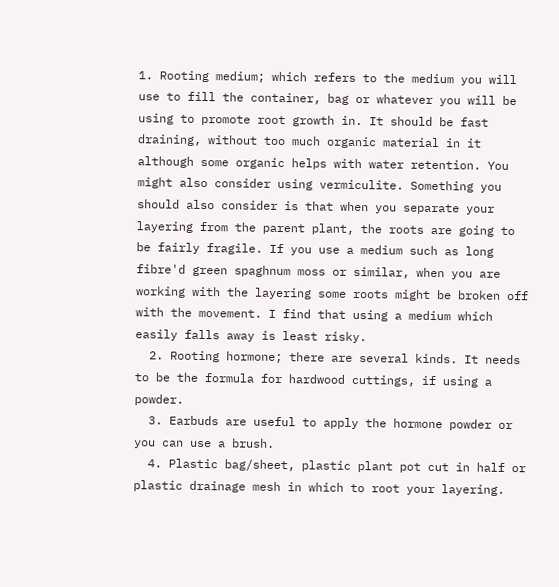1. Rooting medium; which refers to the medium you will use to fill the container, bag or whatever you will be using to promote root growth in. It should be fast draining, without too much organic material in it although some organic helps with water retention. You might also consider using vermiculite. Something you should also consider is that when you separate your layering from the parent plant, the roots are going to be fairly fragile. If you use a medium such as long fibre'd green spaghnum moss or similar, when you are working with the layering some roots might be broken off with the movement. I find that using a medium which easily falls away is least risky.
  2. Rooting hormone; there are several kinds. It needs to be the formula for hardwood cuttings, if using a powder.
  3. Earbuds are useful to apply the hormone powder or you can use a brush.
  4. Plastic bag/sheet, plastic plant pot cut in half or plastic drainage mesh in which to root your layering.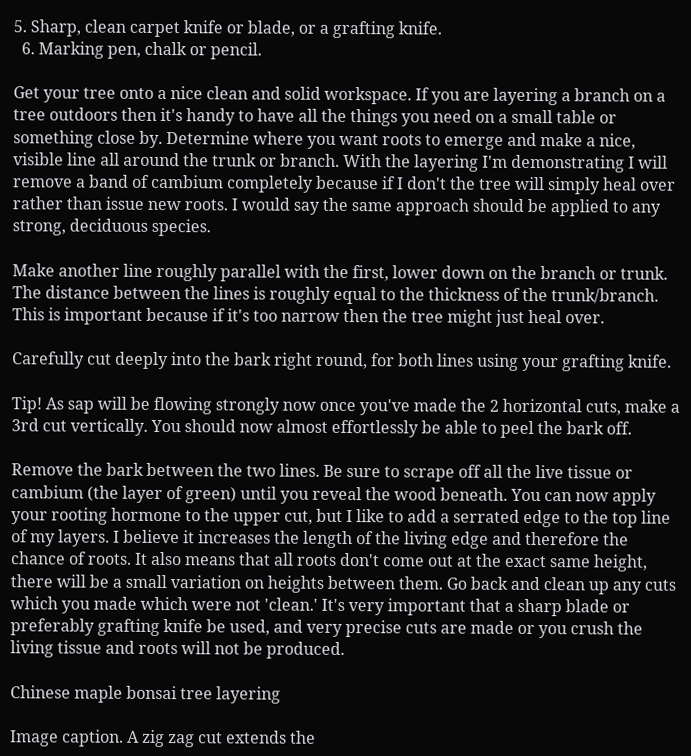5. Sharp, clean carpet knife or blade, or a grafting knife.
  6. Marking pen, chalk or pencil.

Get your tree onto a nice clean and solid workspace. If you are layering a branch on a tree outdoors then it's handy to have all the things you need on a small table or something close by. Determine where you want roots to emerge and make a nice, visible line all around the trunk or branch. With the layering I'm demonstrating I will remove a band of cambium completely because if I don't the tree will simply heal over rather than issue new roots. I would say the same approach should be applied to any strong, deciduous species.

Make another line roughly parallel with the first, lower down on the branch or trunk. The distance between the lines is roughly equal to the thickness of the trunk/branch. This is important because if it's too narrow then the tree might just heal over.

Carefully cut deeply into the bark right round, for both lines using your grafting knife.

Tip! As sap will be flowing strongly now once you've made the 2 horizontal cuts, make a 3rd cut vertically. You should now almost effortlessly be able to peel the bark off.

Remove the bark between the two lines. Be sure to scrape off all the live tissue or cambium (the layer of green) until you reveal the wood beneath. You can now apply your rooting hormone to the upper cut, but I like to add a serrated edge to the top line of my layers. I believe it increases the length of the living edge and therefore the chance of roots. It also means that all roots don't come out at the exact same height, there will be a small variation on heights between them. Go back and clean up any cuts which you made which were not 'clean.' It's very important that a sharp blade or preferably grafting knife be used, and very precise cuts are made or you crush the living tissue and roots will not be produced.

Chinese maple bonsai tree layering

Image caption. A zig zag cut extends the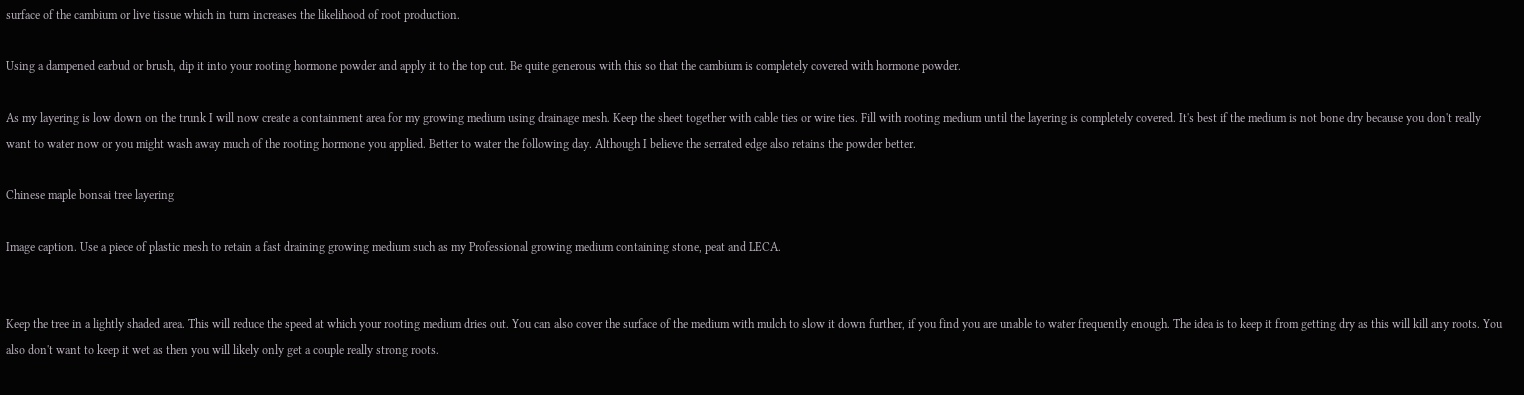surface of the cambium or live tissue which in turn increases the likelihood of root production.

Using a dampened earbud or brush, dip it into your rooting hormone powder and apply it to the top cut. Be quite generous with this so that the cambium is completely covered with hormone powder.

As my layering is low down on the trunk I will now create a containment area for my growing medium using drainage mesh. Keep the sheet together with cable ties or wire ties. Fill with rooting medium until the layering is completely covered. It's best if the medium is not bone dry because you don't really want to water now or you might wash away much of the rooting hormone you applied. Better to water the following day. Although I believe the serrated edge also retains the powder better.

Chinese maple bonsai tree layering

Image caption. Use a piece of plastic mesh to retain a fast draining growing medium such as my Professional growing medium containing stone, peat and LECA.


Keep the tree in a lightly shaded area. This will reduce the speed at which your rooting medium dries out. You can also cover the surface of the medium with mulch to slow it down further, if you find you are unable to water frequently enough. The idea is to keep it from getting dry as this will kill any roots. You also don't want to keep it wet as then you will likely only get a couple really strong roots.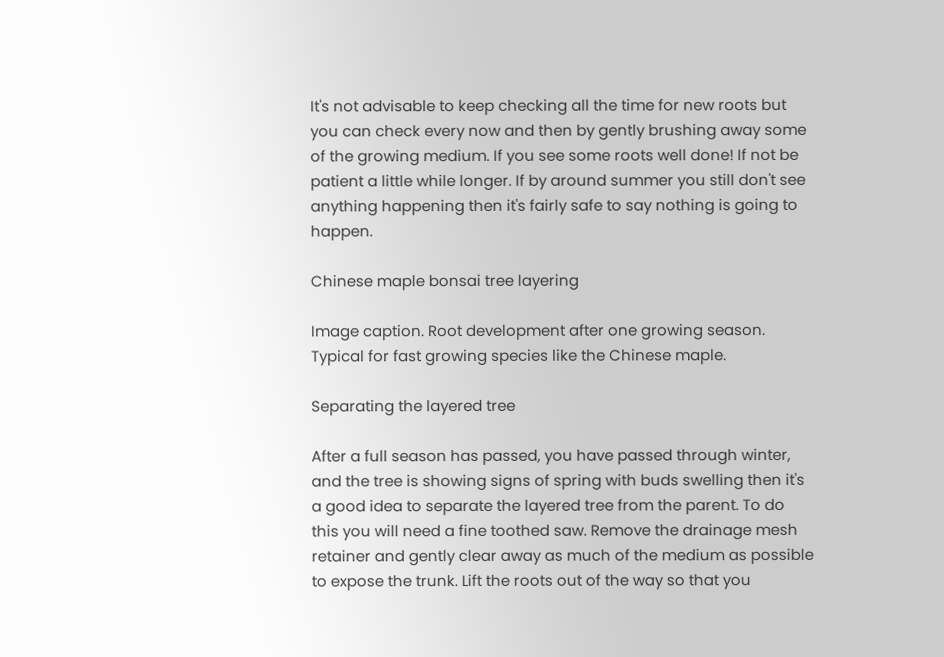It's not advisable to keep checking all the time for new roots but you can check every now and then by gently brushing away some of the growing medium. If you see some roots well done! If not be patient a little while longer. If by around summer you still don't see anything happening then it's fairly safe to say nothing is going to happen.

Chinese maple bonsai tree layering

Image caption. Root development after one growing season. Typical for fast growing species like the Chinese maple.

Separating the layered tree

After a full season has passed, you have passed through winter, and the tree is showing signs of spring with buds swelling then it's a good idea to separate the layered tree from the parent. To do this you will need a fine toothed saw. Remove the drainage mesh retainer and gently clear away as much of the medium as possible to expose the trunk. Lift the roots out of the way so that you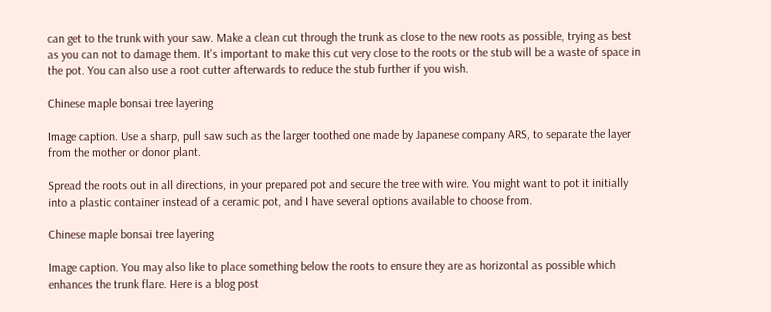can get to the trunk with your saw. Make a clean cut through the trunk as close to the new roots as possible, trying as best as you can not to damage them. It's important to make this cut very close to the roots or the stub will be a waste of space in the pot. You can also use a root cutter afterwards to reduce the stub further if you wish.

Chinese maple bonsai tree layering

Image caption. Use a sharp, pull saw such as the larger toothed one made by Japanese company ARS, to separate the layer from the mother or donor plant.

Spread the roots out in all directions, in your prepared pot and secure the tree with wire. You might want to pot it initially into a plastic container instead of a ceramic pot, and I have several options available to choose from.

Chinese maple bonsai tree layering

Image caption. You may also like to place something below the roots to ensure they are as horizontal as possible which enhances the trunk flare. Here is a blog post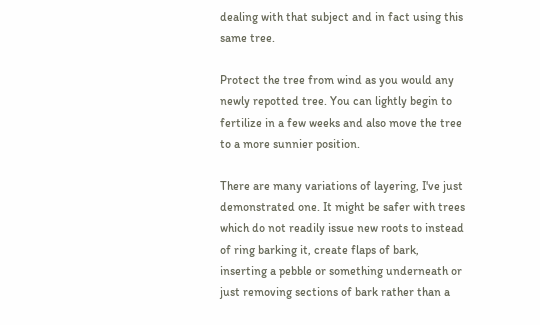dealing with that subject and in fact using this same tree.

Protect the tree from wind as you would any newly repotted tree. You can lightly begin to fertilize in a few weeks and also move the tree to a more sunnier position.

There are many variations of layering, I've just demonstrated one. It might be safer with trees which do not readily issue new roots to instead of ring barking it, create flaps of bark, inserting a pebble or something underneath or just removing sections of bark rather than a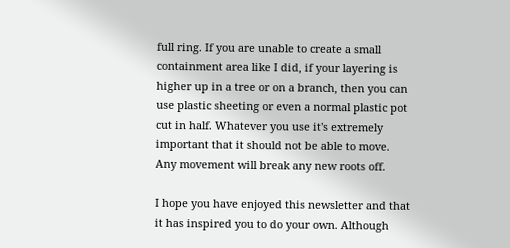full ring. If you are unable to create a small containment area like I did, if your layering is higher up in a tree or on a branch, then you can use plastic sheeting or even a normal plastic pot cut in half. Whatever you use it's extremely important that it should not be able to move. Any movement will break any new roots off.

I hope you have enjoyed this newsletter and that it has inspired you to do your own. Although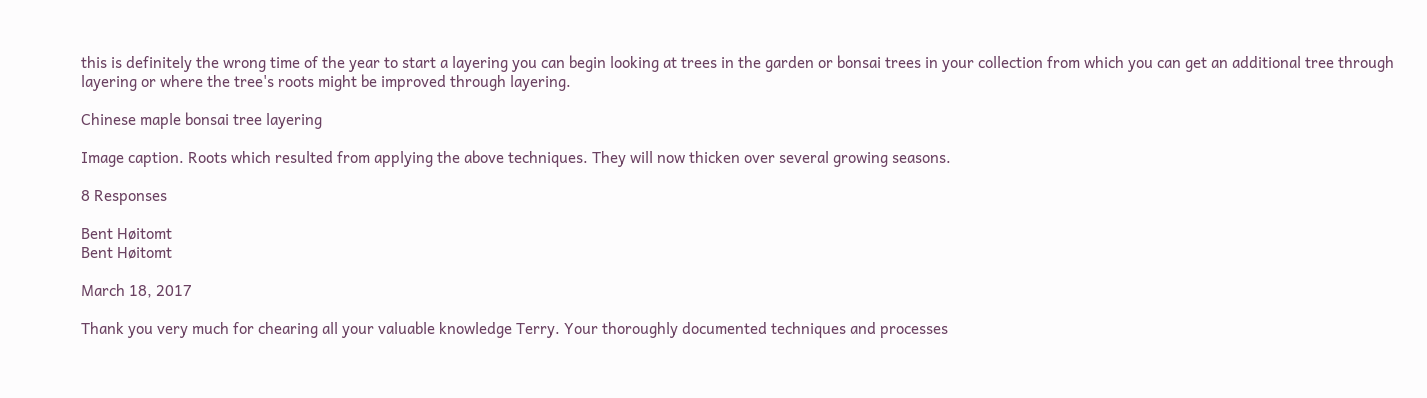this is definitely the wrong time of the year to start a layering you can begin looking at trees in the garden or bonsai trees in your collection from which you can get an additional tree through layering or where the tree's roots might be improved through layering.

Chinese maple bonsai tree layering

Image caption. Roots which resulted from applying the above techniques. They will now thicken over several growing seasons.

8 Responses

Bent Høitomt
Bent Høitomt

March 18, 2017

Thank you very much for chearing all your valuable knowledge Terry. Your thoroughly documented techniques and processes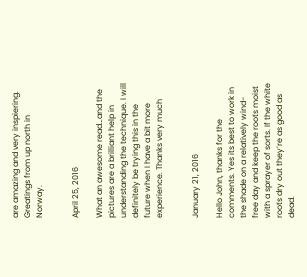are amazing and very inspiering. Greatings from up north in Norway.


April 25, 2016

What an awesome read…and the pictures are a brilliant help in understanding the technique. I will definitely be trying this in the future when I have a bit more experience. Thanks very much


January 21, 2016

Hello John, thanks for the comments. Yes its best to work in the shade on a relatively wind-free day and keep the roots moist with a sprayer of sorts. If the white roots dry out they’re as good as dead.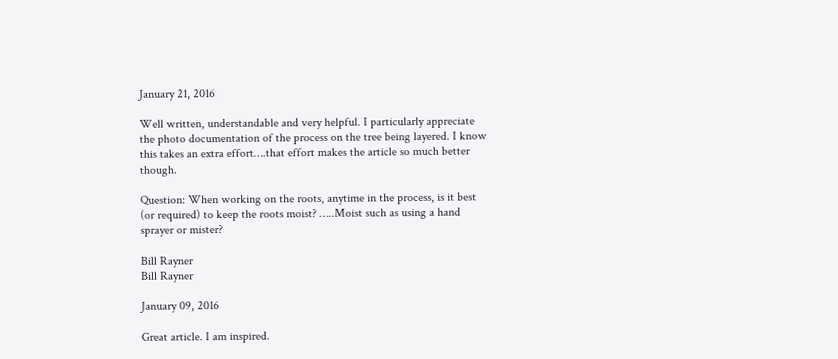January 21, 2016

Well written, understandable and very helpful. I particularly appreciate the photo documentation of the process on the tree being layered. I know this takes an extra effort….that effort makes the article so much better though.

Question: When working on the roots, anytime in the process, is it best (or required) to keep the roots moist? …..Moist such as using a hand sprayer or mister?

Bill Rayner
Bill Rayner

January 09, 2016

Great article. I am inspired.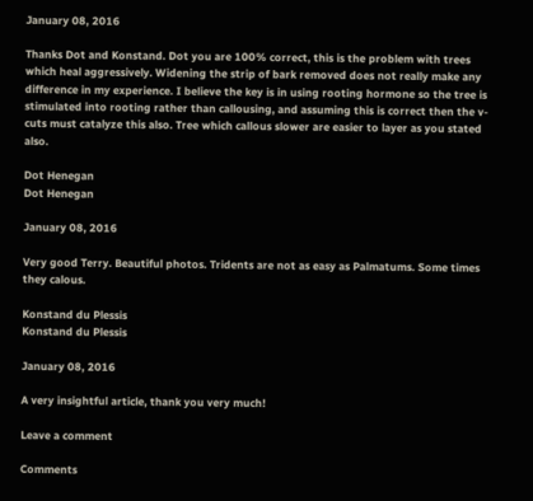January 08, 2016

Thanks Dot and Konstand. Dot you are 100% correct, this is the problem with trees which heal aggressively. Widening the strip of bark removed does not really make any difference in my experience. I believe the key is in using rooting hormone so the tree is stimulated into rooting rather than callousing, and assuming this is correct then the v-cuts must catalyze this also. Tree which callous slower are easier to layer as you stated also.

Dot Henegan
Dot Henegan

January 08, 2016

Very good Terry. Beautiful photos. Tridents are not as easy as Palmatums. Some times they calous.

Konstand du Plessis
Konstand du Plessis

January 08, 2016

A very insightful article, thank you very much!

Leave a comment

Comments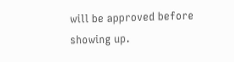will be approved before showing up.